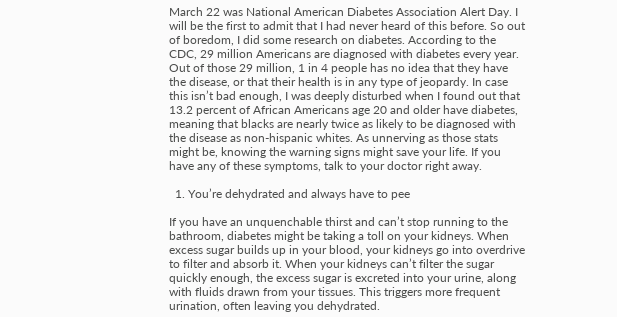March 22 was National American Diabetes Association Alert Day. I will be the first to admit that I had never heard of this before. So out of boredom, I did some research on diabetes. According to the CDC, 29 million Americans are diagnosed with diabetes every year. Out of those 29 million, 1 in 4 people has no idea that they have the disease, or that their health is in any type of jeopardy. In case this isn’t bad enough, I was deeply disturbed when I found out that 13.2 percent of African Americans age 20 and older have diabetes, meaning that blacks are nearly twice as likely to be diagnosed with the disease as non-hispanic whites. As unnerving as those stats might be, knowing the warning signs might save your life. If you have any of these symptoms, talk to your doctor right away.

  1. You’re dehydrated and always have to pee

If you have an unquenchable thirst and can’t stop running to the bathroom, diabetes might be taking a toll on your kidneys. When excess sugar builds up in your blood, your kidneys go into overdrive to filter and absorb it. When your kidneys can’t filter the sugar quickly enough, the excess sugar is excreted into your urine, along with fluids drawn from your tissues. This triggers more frequent urination, often leaving you dehydrated.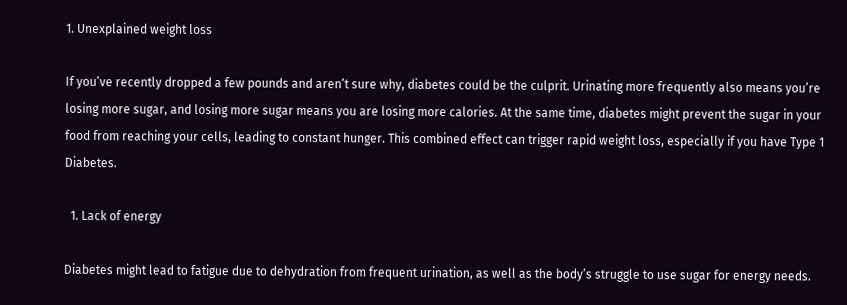1. Unexplained weight loss

If you’ve recently dropped a few pounds and aren’t sure why, diabetes could be the culprit. Urinating more frequently also means you’re losing more sugar, and losing more sugar means you are losing more calories. At the same time, diabetes might prevent the sugar in your food from reaching your cells, leading to constant hunger. This combined effect can trigger rapid weight loss, especially if you have Type 1 Diabetes.

  1. Lack of energy

Diabetes might lead to fatigue due to dehydration from frequent urination, as well as the body’s struggle to use sugar for energy needs.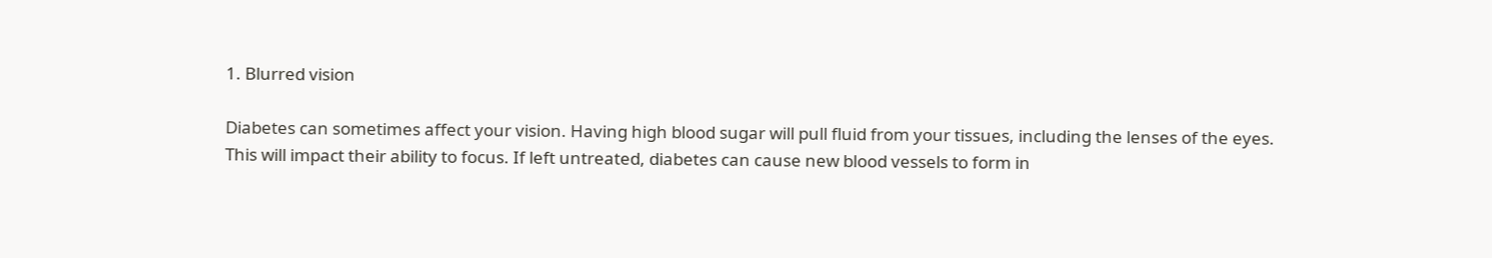1. Blurred vision

Diabetes can sometimes affect your vision. Having high blood sugar will pull fluid from your tissues, including the lenses of the eyes. This will impact their ability to focus. If left untreated, diabetes can cause new blood vessels to form in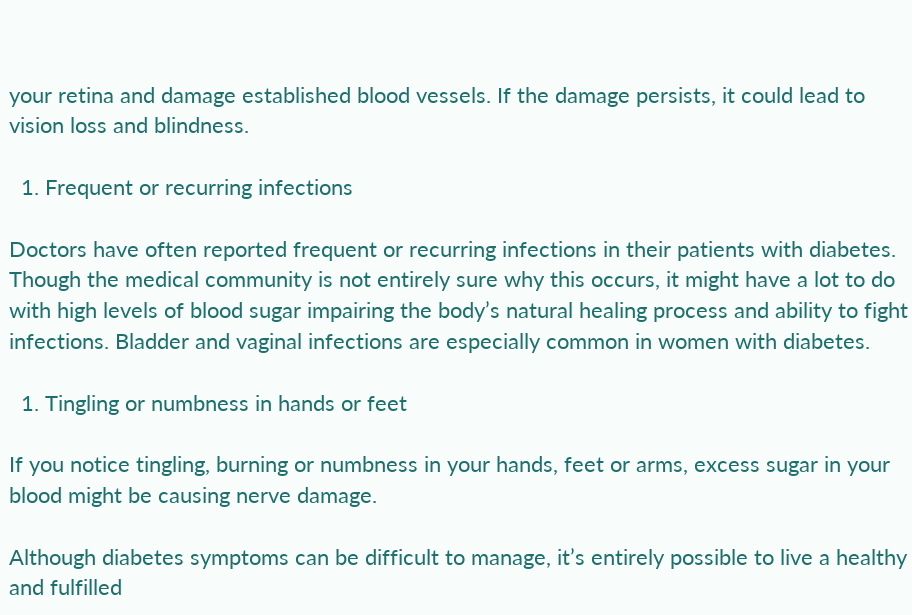your retina and damage established blood vessels. If the damage persists, it could lead to vision loss and blindness.

  1. Frequent or recurring infections

Doctors have often reported frequent or recurring infections in their patients with diabetes. Though the medical community is not entirely sure why this occurs, it might have a lot to do with high levels of blood sugar impairing the body’s natural healing process and ability to fight infections. Bladder and vaginal infections are especially common in women with diabetes.

  1. Tingling or numbness in hands or feet

If you notice tingling, burning or numbness in your hands, feet or arms, excess sugar in your blood might be causing nerve damage.

Although diabetes symptoms can be difficult to manage, it’s entirely possible to live a healthy and fulfilled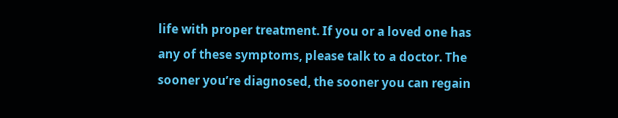life with proper treatment. If you or a loved one has any of these symptoms, please talk to a doctor. The sooner you’re diagnosed, the sooner you can regain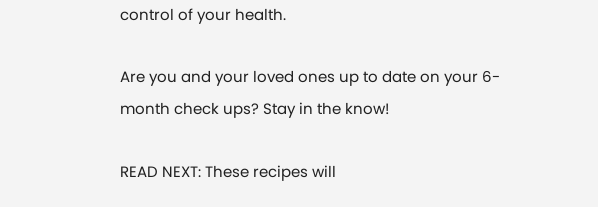control of your health.

Are you and your loved ones up to date on your 6-month check ups? Stay in the know!

READ NEXT: These recipes will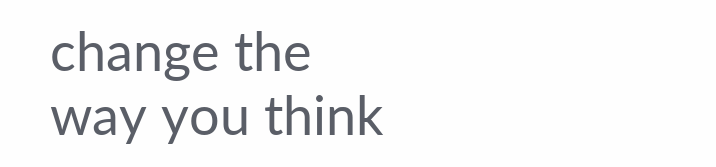change the way you think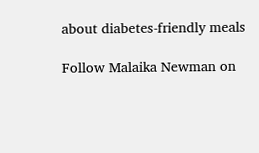about diabetes-friendly meals

Follow Malaika Newman on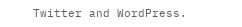Twitter and WordPress.